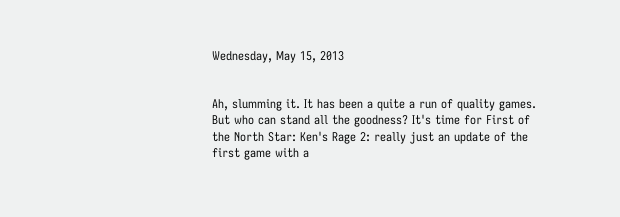Wednesday, May 15, 2013


Ah, slumming it. It has been a quite a run of quality games. But who can stand all the goodness? It's time for First of the North Star: Ken's Rage 2: really just an update of the first game with a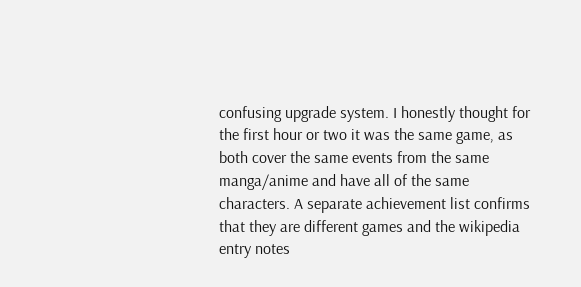confusing upgrade system. I honestly thought for the first hour or two it was the same game, as both cover the same events from the same manga/anime and have all of the same characters. A separate achievement list confirms that they are different games and the wikipedia entry notes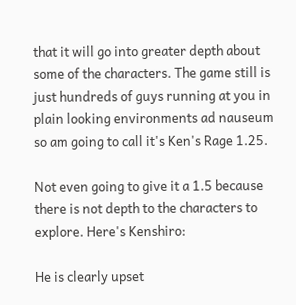that it will go into greater depth about some of the characters. The game still is just hundreds of guys running at you in plain looking environments ad nauseum so am going to call it's Ken's Rage 1.25.

Not even going to give it a 1.5 because there is not depth to the characters to explore. Here's Kenshiro:

He is clearly upset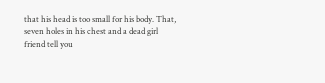that his head is too small for his body. That, seven holes in his chest and a dead girl friend tell you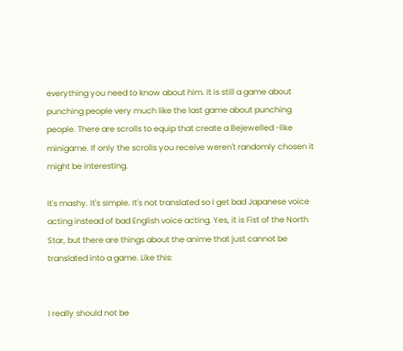everything you need to know about him. It is still a game about punching people very much like the last game about punching people. There are scrolls to equip that create a Bejewelled -like minigame. If only the scrolls you receive weren't randomly chosen it might be interesting.

It's mashy. It's simple. It's not translated so I get bad Japanese voice acting instead of bad English voice acting. Yes, it is Fist of the North Star, but there are things about the anime that just cannot be translated into a game. Like this:


I really should not be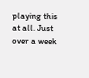playing this at all. Just over a week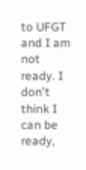to UFGT and I am not ready. I don't think I can be ready,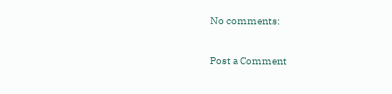No comments:

Post a Comment